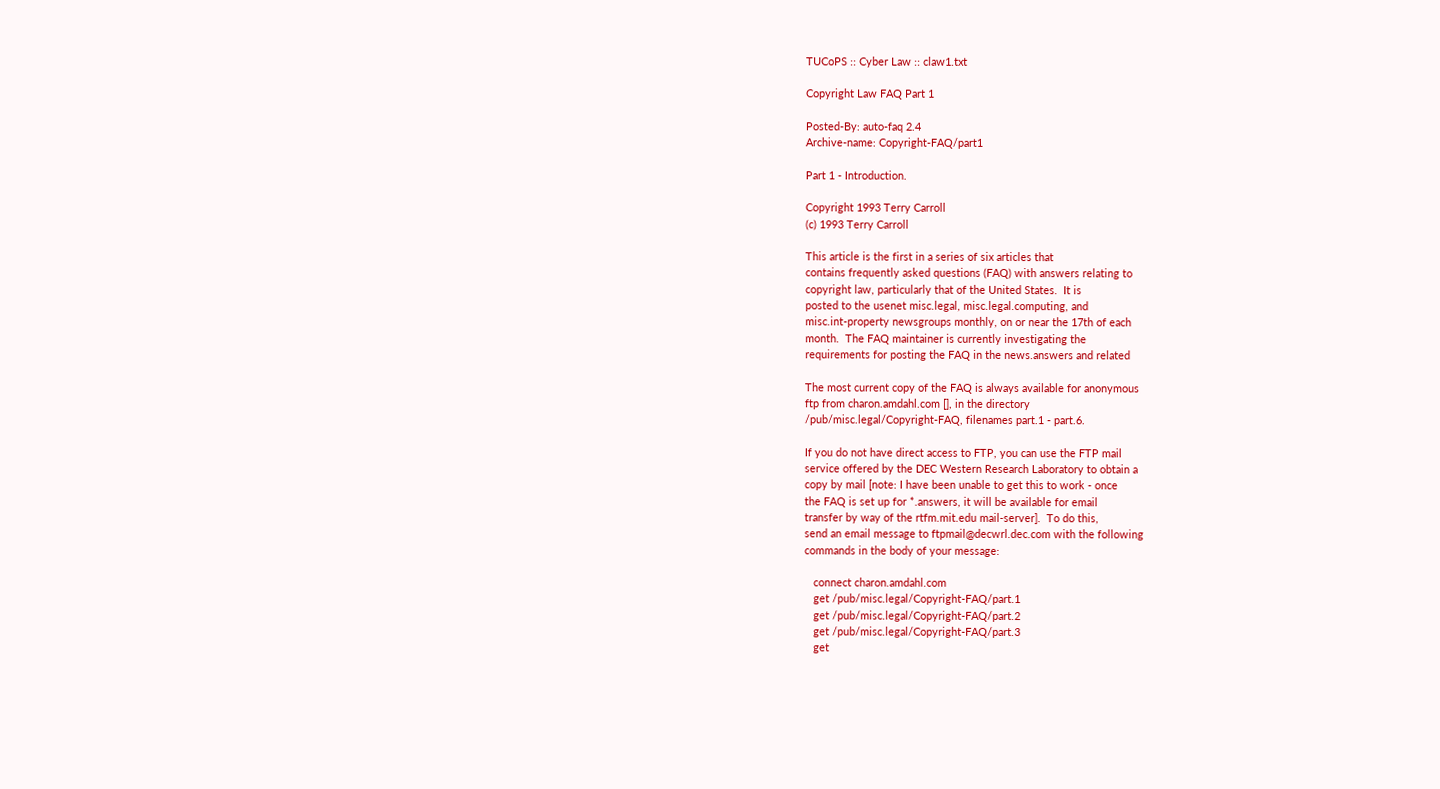TUCoPS :: Cyber Law :: claw1.txt

Copyright Law FAQ Part 1

Posted-By: auto-faq 2.4
Archive-name: Copyright-FAQ/part1

Part 1 - Introduction.

Copyright 1993 Terry Carroll
(c) 1993 Terry Carroll

This article is the first in a series of six articles that
contains frequently asked questions (FAQ) with answers relating to
copyright law, particularly that of the United States.  It is
posted to the usenet misc.legal, misc.legal.computing, and
misc.int-property newsgroups monthly, on or near the 17th of each
month.  The FAQ maintainer is currently investigating the
requirements for posting the FAQ in the news.answers and related

The most current copy of the FAQ is always available for anonymous
ftp from charon.amdahl.com [], in the directory
/pub/misc.legal/Copyright-FAQ, filenames part.1 - part.6.

If you do not have direct access to FTP, you can use the FTP mail
service offered by the DEC Western Research Laboratory to obtain a
copy by mail [note: I have been unable to get this to work - once
the FAQ is set up for *.answers, it will be available for email
transfer by way of the rtfm.mit.edu mail-server].  To do this,
send an email message to ftpmail@decwrl.dec.com with the following
commands in the body of your message:

   connect charon.amdahl.com
   get /pub/misc.legal/Copyright-FAQ/part.1
   get /pub/misc.legal/Copyright-FAQ/part.2
   get /pub/misc.legal/Copyright-FAQ/part.3
   get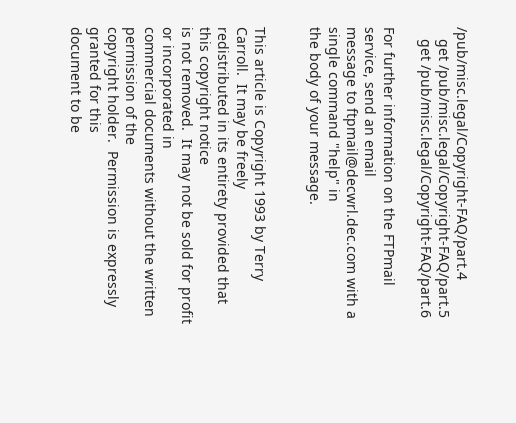/pub/misc.legal/Copyright-FAQ/part.4
   get /pub/misc.legal/Copyright-FAQ/part.5
   get /pub/misc.legal/Copyright-FAQ/part.6

For further information on the FTPmail service, send an email
message to ftpmail@decwrl.dec.com with a single command "help" in
the body of your message.


This article is Copyright 1993 by Terry Carroll.  It may be freely
redistributed in its entirety provided that this copyright notice
is not removed.  It may not be sold for profit or incorporated in
commercial documents without the written permission of the
copyright holder.  Permission is expressly granted for this
document to be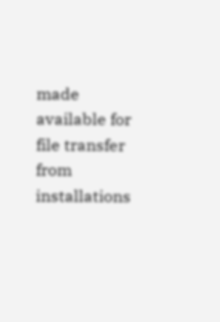made available for file transfer from installations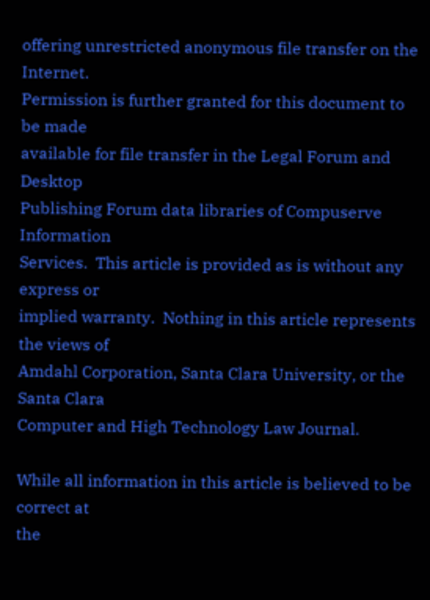offering unrestricted anonymous file transfer on the Internet.
Permission is further granted for this document to be made
available for file transfer in the Legal Forum and Desktop
Publishing Forum data libraries of Compuserve Information
Services.  This article is provided as is without any express or
implied warranty.  Nothing in this article represents the views of
Amdahl Corporation, Santa Clara University, or the Santa Clara
Computer and High Technology Law Journal.

While all information in this article is believed to be correct at
the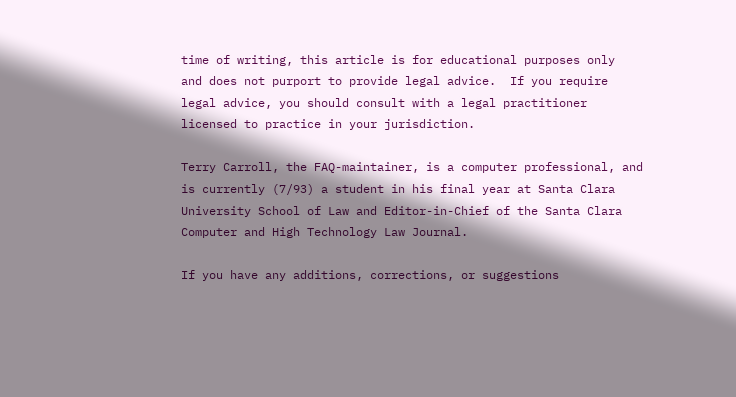time of writing, this article is for educational purposes only
and does not purport to provide legal advice.  If you require
legal advice, you should consult with a legal practitioner
licensed to practice in your jurisdiction.

Terry Carroll, the FAQ-maintainer, is a computer professional, and
is currently (7/93) a student in his final year at Santa Clara
University School of Law and Editor-in-Chief of the Santa Clara
Computer and High Technology Law Journal.

If you have any additions, corrections, or suggestions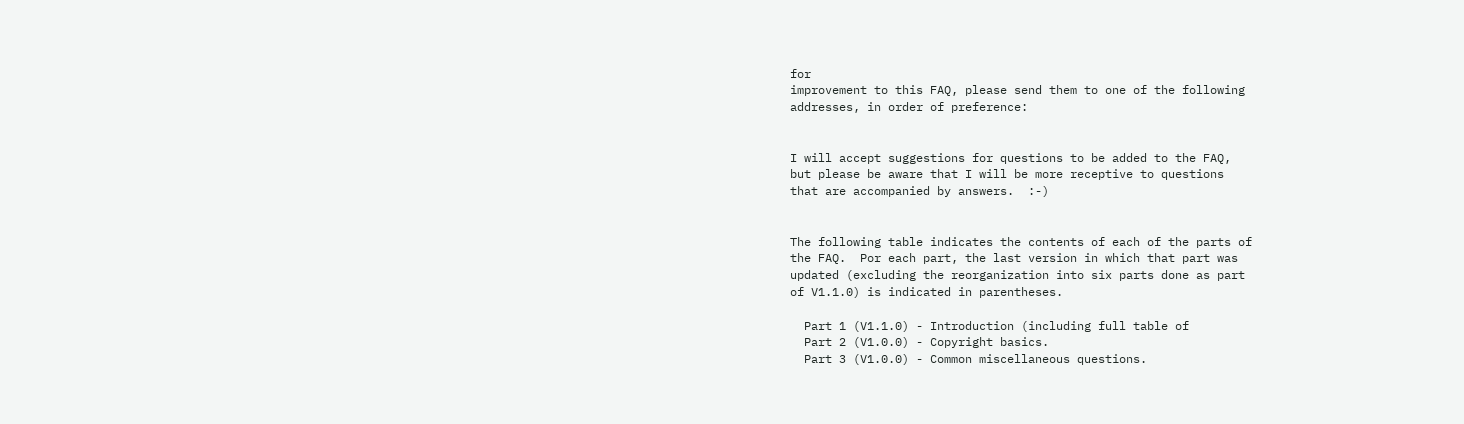for
improvement to this FAQ, please send them to one of the following
addresses, in order of preference:


I will accept suggestions for questions to be added to the FAQ,
but please be aware that I will be more receptive to questions
that are accompanied by answers.  :-)


The following table indicates the contents of each of the parts of
the FAQ.  Por each part, the last version in which that part was
updated (excluding the reorganization into six parts done as part
of V1.1.0) is indicated in parentheses.

  Part 1 (V1.1.0) - Introduction (including full table of
  Part 2 (V1.0.0) - Copyright basics.
  Part 3 (V1.0.0) - Common miscellaneous questions.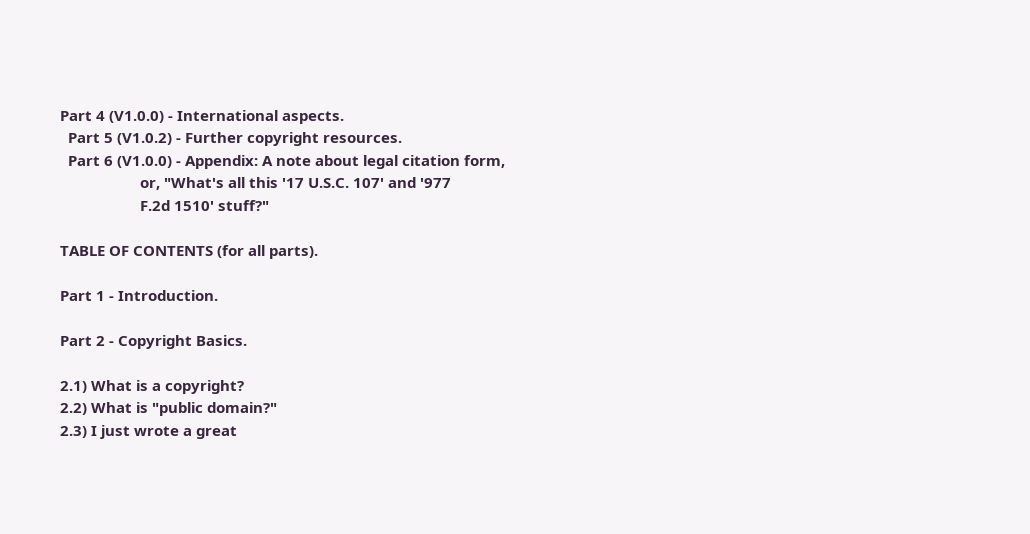Part 4 (V1.0.0) - International aspects.
  Part 5 (V1.0.2) - Further copyright resources.
  Part 6 (V1.0.0) - Appendix: A note about legal citation form,
                    or, "What's all this '17 U.S.C. 107' and '977
                    F.2d 1510' stuff?"

TABLE OF CONTENTS (for all parts).

Part 1 - Introduction.

Part 2 - Copyright Basics.

2.1) What is a copyright?
2.2) What is "public domain?"
2.3) I just wrote a great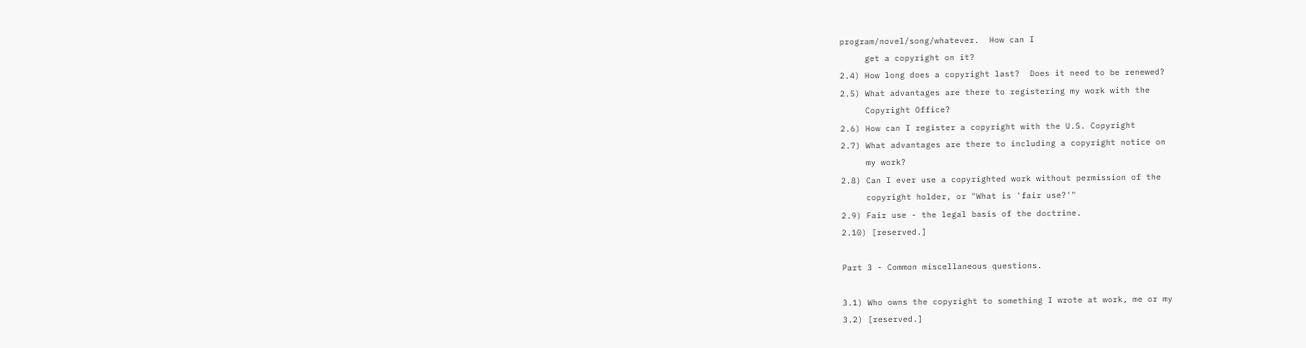program/novel/song/whatever.  How can I
     get a copyright on it?
2.4) How long does a copyright last?  Does it need to be renewed?
2.5) What advantages are there to registering my work with the
     Copyright Office?
2.6) How can I register a copyright with the U.S. Copyright
2.7) What advantages are there to including a copyright notice on
     my work?
2.8) Can I ever use a copyrighted work without permission of the
     copyright holder, or "What is 'fair use?'"
2.9) Fair use - the legal basis of the doctrine.
2.10) [reserved.]

Part 3 - Common miscellaneous questions.

3.1) Who owns the copyright to something I wrote at work, me or my
3.2) [reserved.]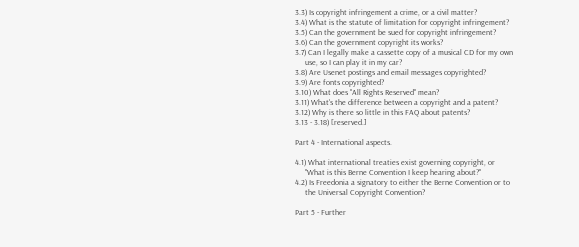3.3) Is copyright infringement a crime, or a civil matter?
3.4) What is the statute of limitation for copyright infringement?
3.5) Can the government be sued for copyright infringement?
3.6) Can the government copyright its works?
3.7) Can I legally make a cassette copy of a musical CD for my own
     use, so I can play it in my car?
3.8) Are Usenet postings and email messages copyrighted?
3.9) Are fonts copyrighted?
3.10) What does "All Rights Reserved" mean?
3.11) What's the difference between a copyright and a patent?
3.12) Why is there so little in this FAQ about patents?
3.13 - 3.18) [reserved.]

Part 4 - International aspects.

4.1) What international treaties exist governing copyright, or
     "What is this Berne Convention I keep hearing about?"
4.2) Is Freedonia a signatory to either the Berne Convention or to
     the Universal Copyright Convention?

Part 5 - Further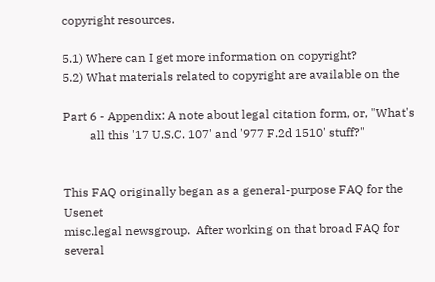copyright resources.

5.1) Where can I get more information on copyright?
5.2) What materials related to copyright are available on the

Part 6 - Appendix: A note about legal citation form, or, "What's
         all this '17 U.S.C. 107' and '977 F.2d 1510' stuff?"


This FAQ originally began as a general-purpose FAQ for the Usenet
misc.legal newsgroup.  After working on that broad FAQ for several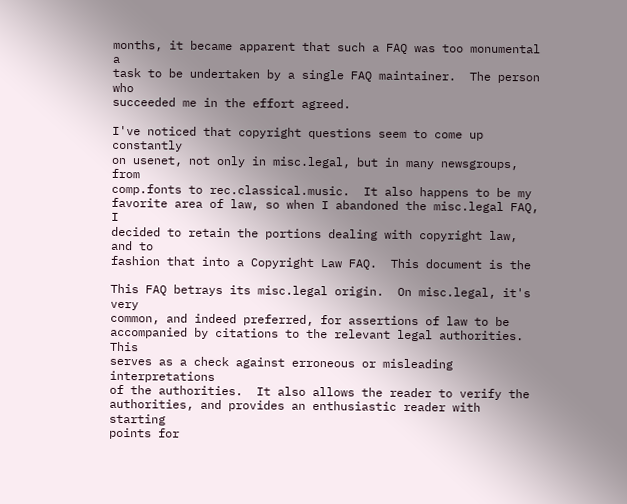months, it became apparent that such a FAQ was too monumental a
task to be undertaken by a single FAQ maintainer.  The person who
succeeded me in the effort agreed.

I've noticed that copyright questions seem to come up constantly
on usenet, not only in misc.legal, but in many newsgroups, from
comp.fonts to rec.classical.music.  It also happens to be my
favorite area of law, so when I abandoned the misc.legal FAQ, I
decided to retain the portions dealing with copyright law, and to
fashion that into a Copyright Law FAQ.  This document is the

This FAQ betrays its misc.legal origin.  On misc.legal, it's very
common, and indeed preferred, for assertions of law to be
accompanied by citations to the relevant legal authorities.  This
serves as a check against erroneous or misleading interpretations
of the authorities.  It also allows the reader to verify the
authorities, and provides an enthusiastic reader with starting
points for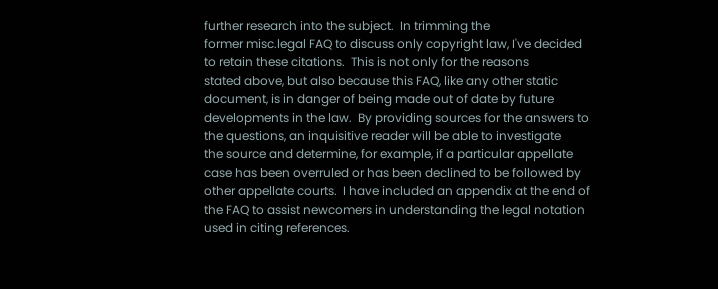further research into the subject.  In trimming the
former misc.legal FAQ to discuss only copyright law, I've decided
to retain these citations.  This is not only for the reasons
stated above, but also because this FAQ, like any other static
document, is in danger of being made out of date by future
developments in the law.  By providing sources for the answers to
the questions, an inquisitive reader will be able to investigate
the source and determine, for example, if a particular appellate
case has been overruled or has been declined to be followed by
other appellate courts.  I have included an appendix at the end of
the FAQ to assist newcomers in understanding the legal notation
used in citing references.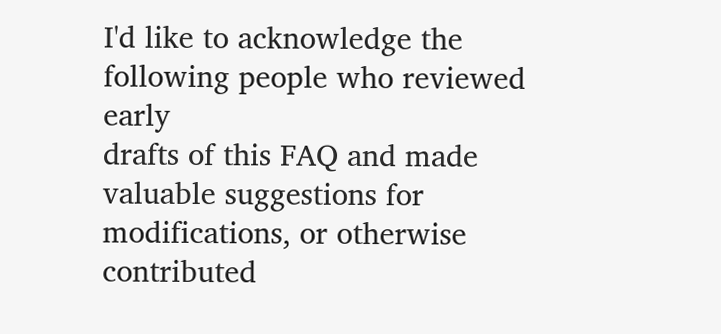I'd like to acknowledge the following people who reviewed early
drafts of this FAQ and made valuable suggestions for
modifications, or otherwise contributed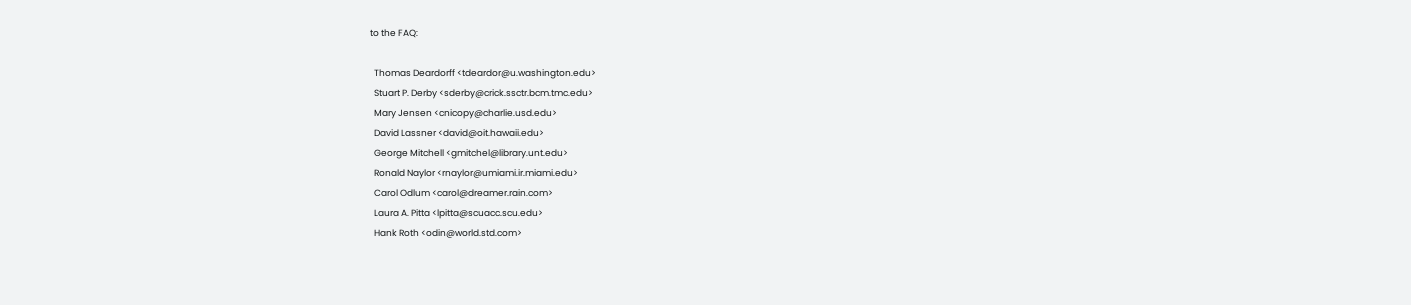to the FAQ:

  Thomas Deardorff <tdeardor@u.washington.edu>
  Stuart P. Derby <sderby@crick.ssctr.bcm.tmc.edu>
  Mary Jensen <cnicopy@charlie.usd.edu>
  David Lassner <david@oit.hawaii.edu>
  George Mitchell <gmitchel@library.unt.edu>
  Ronald Naylor <rnaylor@umiami.ir.miami.edu>
  Carol Odlum <carol@dreamer.rain.com>
  Laura A. Pitta <lpitta@scuacc.scu.edu>
  Hank Roth <odin@world.std.com>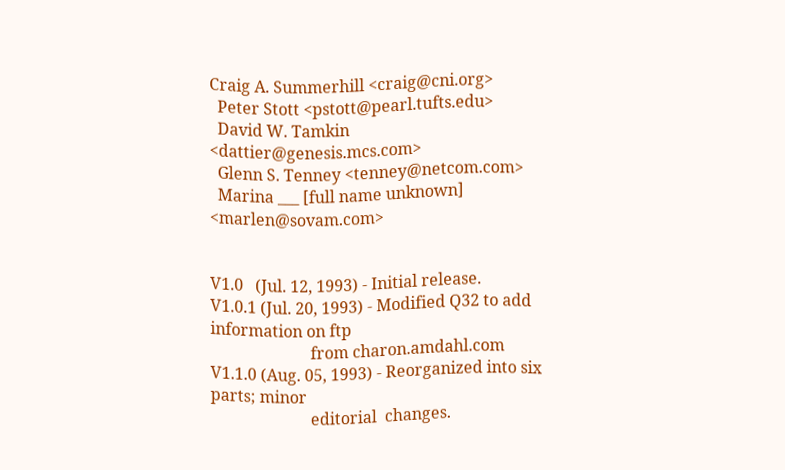Craig A. Summerhill <craig@cni.org>
  Peter Stott <pstott@pearl.tufts.edu>
  David W. Tamkin <dattier@genesis.mcs.com>
  Glenn S. Tenney <tenney@netcom.com>
  Marina ___ [full name unknown] <marlen@sovam.com>


V1.0   (Jul. 12, 1993) - Initial release.
V1.0.1 (Jul. 20, 1993) - Modified Q32 to add information on ftp
                         from charon.amdahl.com
V1.1.0 (Aug. 05, 1993) - Reorganized into six parts; minor
                         editorial  changes.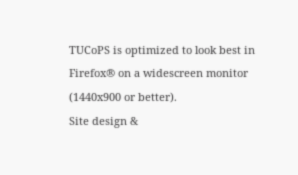TUCoPS is optimized to look best in Firefox® on a widescreen monitor (1440x900 or better).
Site design &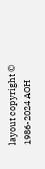layout copyright © 1986-2024 AOH